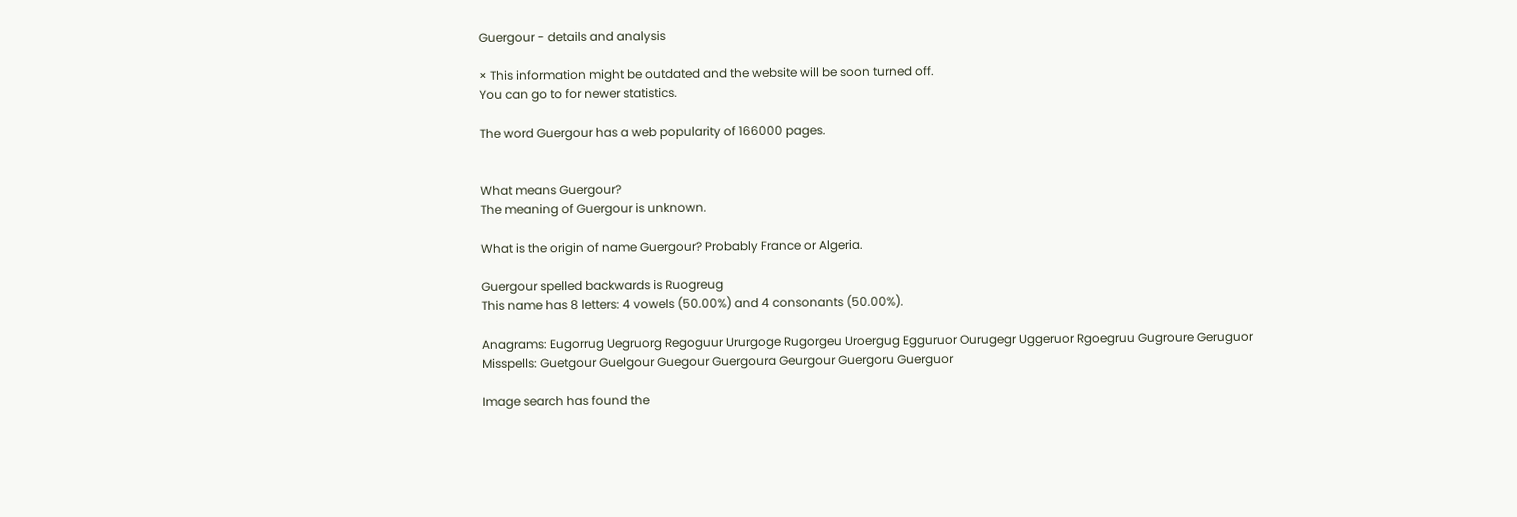Guergour - details and analysis

× This information might be outdated and the website will be soon turned off.
You can go to for newer statistics.

The word Guergour has a web popularity of 166000 pages.


What means Guergour?
The meaning of Guergour is unknown.

What is the origin of name Guergour? Probably France or Algeria.

Guergour spelled backwards is Ruogreug
This name has 8 letters: 4 vowels (50.00%) and 4 consonants (50.00%).

Anagrams: Eugorrug Uegruorg Regoguur Ururgoge Rugorgeu Uroergug Egguruor Ourugegr Uggeruor Rgoegruu Gugroure Geruguor
Misspells: Guetgour Guelgour Guegour Guergoura Geurgour Guergoru Guerguor

Image search has found the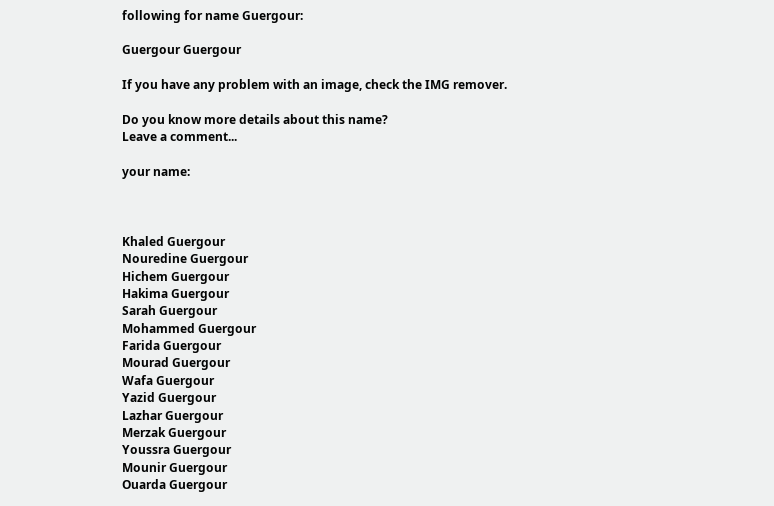following for name Guergour:

Guergour Guergour

If you have any problem with an image, check the IMG remover.

Do you know more details about this name?
Leave a comment...

your name:



Khaled Guergour
Nouredine Guergour
Hichem Guergour
Hakima Guergour
Sarah Guergour
Mohammed Guergour
Farida Guergour
Mourad Guergour
Wafa Guergour
Yazid Guergour
Lazhar Guergour
Merzak Guergour
Youssra Guergour
Mounir Guergour
Ouarda Guergour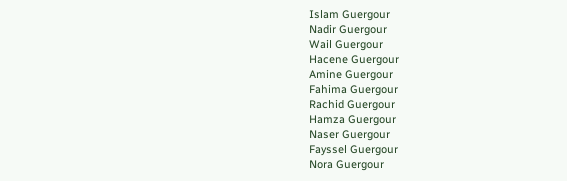Islam Guergour
Nadir Guergour
Wail Guergour
Hacene Guergour
Amine Guergour
Fahima Guergour
Rachid Guergour
Hamza Guergour
Naser Guergour
Fayssel Guergour
Nora Guergour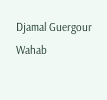Djamal Guergour
Wahab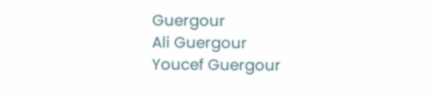Guergour
Ali Guergour
Youcef Guergour